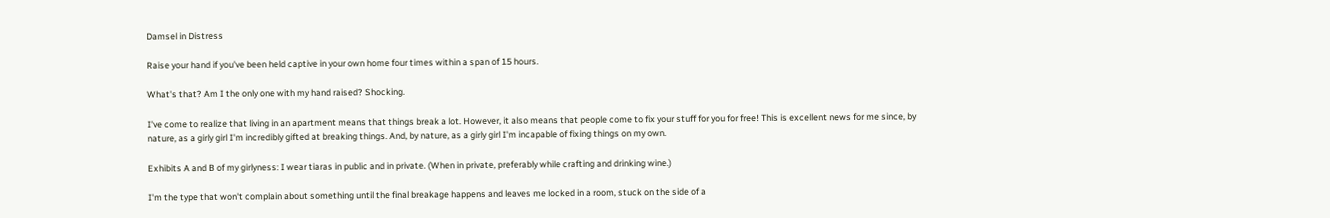Damsel in Distress

Raise your hand if you've been held captive in your own home four times within a span of 15 hours.

What's that? Am I the only one with my hand raised? Shocking.

I've come to realize that living in an apartment means that things break a lot. However, it also means that people come to fix your stuff for you for free! This is excellent news for me since, by nature, as a girly girl I'm incredibly gifted at breaking things. And, by nature, as a girly girl I'm incapable of fixing things on my own.

Exhibits A and B of my girlyness: I wear tiaras in public and in private. (When in private, preferably while crafting and drinking wine.)

I'm the type that won't complain about something until the final breakage happens and leaves me locked in a room, stuck on the side of a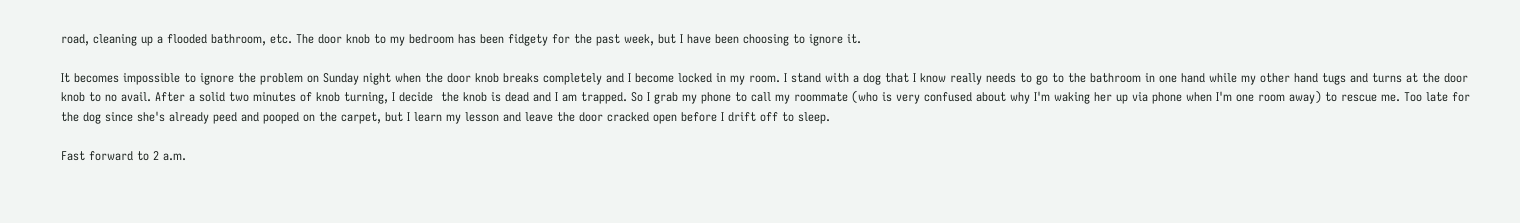road, cleaning up a flooded bathroom, etc. The door knob to my bedroom has been fidgety for the past week, but I have been choosing to ignore it.

It becomes impossible to ignore the problem on Sunday night when the door knob breaks completely and I become locked in my room. I stand with a dog that I know really needs to go to the bathroom in one hand while my other hand tugs and turns at the door knob to no avail. After a solid two minutes of knob turning, I decide  the knob is dead and I am trapped. So I grab my phone to call my roommate (who is very confused about why I'm waking her up via phone when I'm one room away) to rescue me. Too late for the dog since she's already peed and pooped on the carpet, but I learn my lesson and leave the door cracked open before I drift off to sleep.

Fast forward to 2 a.m.